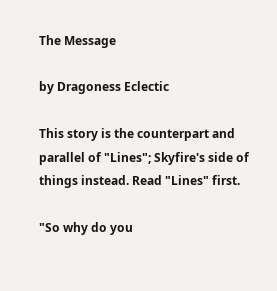The Message

by Dragoness Eclectic

This story is the counterpart and parallel of "Lines"; Skyfire's side of things instead. Read "Lines" first.

"So why do you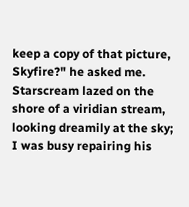keep a copy of that picture, Skyfire?" he asked me. Starscream lazed on the shore of a viridian stream, looking dreamily at the sky; I was busy repairing his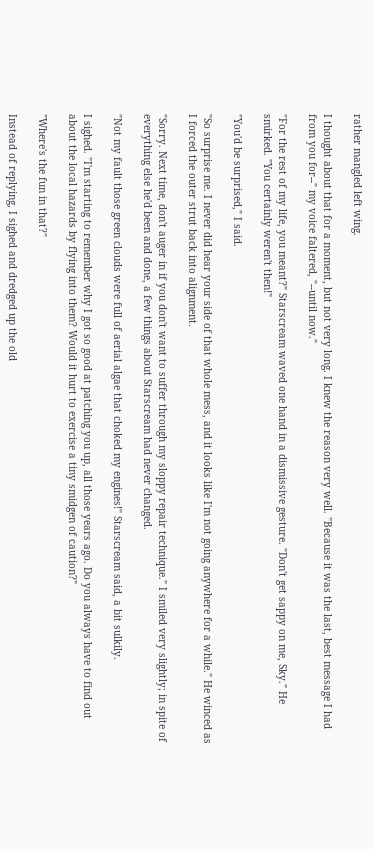rather mangled left wing.

I thought about that for a moment, but not very long. I knew the reason very well. "Because it was the last, best message I had from you for--" my voice faltered, "--until now."

"For the rest of my life, you meant?" Starscream waved one hand in a dismissive gesture. "Don't get sappy on me, Sky." He smirked. "You certainly weren't then!"

"You'd be surprised," I said.

"So surprise me. I never did hear your side of that whole mess, and it looks like I'm not going anywhere for a while." He winced as I forced the outer strut back into alignment.

"Sorry. Next time, don't auger in if you don't want to suffer through my sloppy repair technique." I smiled very slightly; in spite of everything else he'd been and done, a few things about Starscream had never changed.

"Not my fault those green clouds were full of aerial algae that choked my engines!" Starscream said, a bit sulkily.

I sighed. "I'm starting to remember why I got so good at patching you up, all those years ago. Do you always have to find out about the local hazards by flying into them? Would it hurt to exercise a tiny smidgen of caution?"

"Where's the fun in that?"

Instead of replying, I sighed and dredged up the old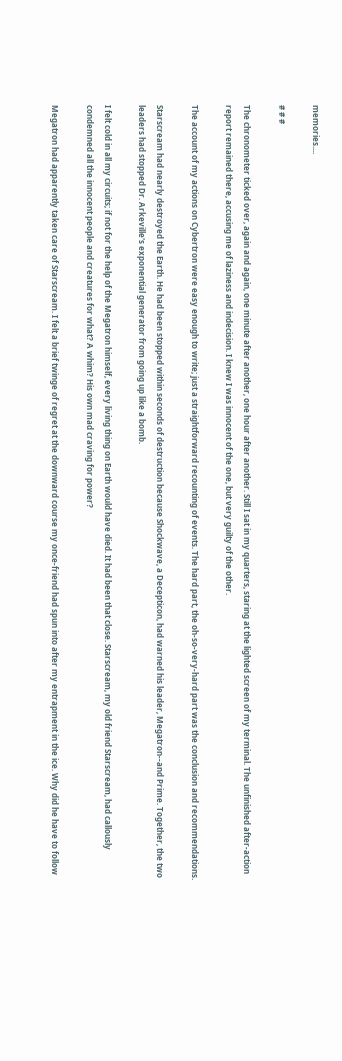memories....

# # #

The chronometer ticked over, again and again, one minute after another, one hour after another. Still I sat in my quarters, staring at the lighted screen of my terminal. The unfinished after-action report remained there, accusing me of laziness and indecision. I knew I was innocent of the one, but very guilty of the other.

The account of my actions on Cybertron were easy enough to write; just a straightforward recounting of events. The hard part, the oh-so-very-hard part was the conclusion and recommendations.

Starscream had nearly destroyed the Earth. He had been stopped within seconds of destruction because Shockwave, a Decepticon, had warned his leader, Megatron--and Prime. Together, the two leaders had stopped Dr. Arkeville's exponential generator from going up like a bomb.

I felt cold in all my circuits; if not for the help of the Megatron himself, every living thing on Earth would have died. It had been that close. Starscream, my old friend Starscream, had callously condemned all the innocent people and creatures for what? A whim? His own mad craving for power?

Megatron had apparently taken care of Starscream. I felt a brief twinge of regret at the downward course my once-friend had spun into after my entrapment in the ice. Why did he have to follow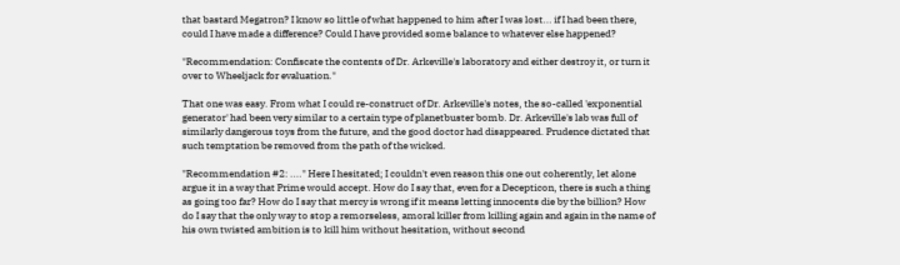that bastard Megatron? I know so little of what happened to him after I was lost... if I had been there, could I have made a difference? Could I have provided some balance to whatever else happened?

"Recommendation: Confiscate the contents of Dr. Arkeville's laboratory and either destroy it, or turn it over to Wheeljack for evaluation."

That one was easy. From what I could re-construct of Dr. Arkeville's notes, the so-called 'exponential generator' had been very similar to a certain type of planetbuster bomb. Dr. Arkeville's lab was full of similarly dangerous toys from the future, and the good doctor had disappeared. Prudence dictated that such temptation be removed from the path of the wicked.

"Recommendation #2: ...." Here I hesitated; I couldn't even reason this one out coherently, let alone argue it in a way that Prime would accept. How do I say that, even for a Decepticon, there is such a thing as going too far? How do I say that mercy is wrong if it means letting innocents die by the billion? How do I say that the only way to stop a remorseless, amoral killer from killing again and again in the name of his own twisted ambition is to kill him without hesitation, without second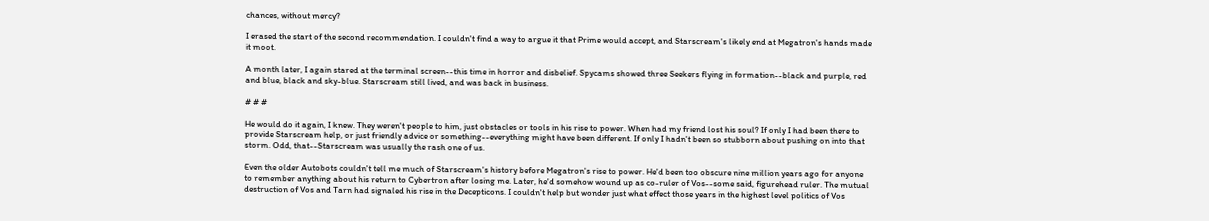chances, without mercy?

I erased the start of the second recommendation. I couldn't find a way to argue it that Prime would accept, and Starscream's likely end at Megatron's hands made it moot.

A month later, I again stared at the terminal screen--this time in horror and disbelief. Spycams showed three Seekers flying in formation--black and purple, red and blue, black and sky-blue. Starscream still lived, and was back in business.

# # #

He would do it again, I knew. They weren't people to him, just obstacles or tools in his rise to power. When had my friend lost his soul? If only I had been there to provide Starscream help, or just friendly advice or something--everything might have been different. If only I hadn't been so stubborn about pushing on into that storm. Odd, that--Starscream was usually the rash one of us.

Even the older Autobots couldn't tell me much of Starscream's history before Megatron's rise to power. He'd been too obscure nine million years ago for anyone to remember anything about his return to Cybertron after losing me. Later, he'd somehow wound up as co-ruler of Vos--some said, figurehead ruler. The mutual destruction of Vos and Tarn had signaled his rise in the Decepticons. I couldn't help but wonder just what effect those years in the highest level politics of Vos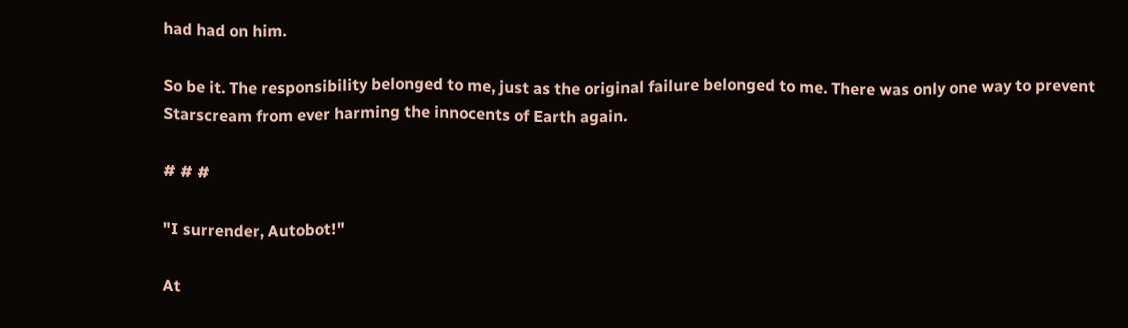had had on him.

So be it. The responsibility belonged to me, just as the original failure belonged to me. There was only one way to prevent Starscream from ever harming the innocents of Earth again.

# # #

"I surrender, Autobot!"

At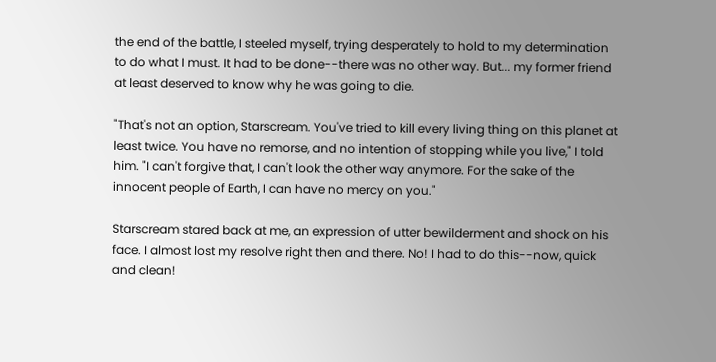the end of the battle, I steeled myself, trying desperately to hold to my determination to do what I must. It had to be done--there was no other way. But... my former friend at least deserved to know why he was going to die.

"That's not an option, Starscream. You've tried to kill every living thing on this planet at least twice. You have no remorse, and no intention of stopping while you live," I told him. "I can't forgive that, I can't look the other way anymore. For the sake of the innocent people of Earth, I can have no mercy on you."

Starscream stared back at me, an expression of utter bewilderment and shock on his face. I almost lost my resolve right then and there. No! I had to do this--now, quick and clean!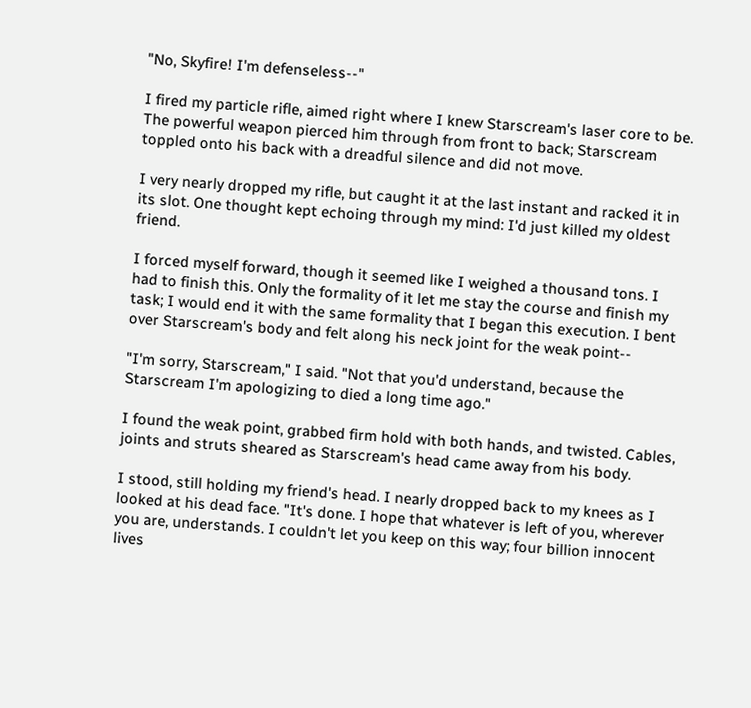"No, Skyfire! I'm defenseless--"

I fired my particle rifle, aimed right where I knew Starscream's laser core to be. The powerful weapon pierced him through from front to back; Starscream toppled onto his back with a dreadful silence and did not move.

I very nearly dropped my rifle, but caught it at the last instant and racked it in its slot. One thought kept echoing through my mind: I'd just killed my oldest friend.

I forced myself forward, though it seemed like I weighed a thousand tons. I had to finish this. Only the formality of it let me stay the course and finish my task; I would end it with the same formality that I began this execution. I bent over Starscream's body and felt along his neck joint for the weak point--

"I'm sorry, Starscream," I said. "Not that you'd understand, because the Starscream I'm apologizing to died a long time ago."

I found the weak point, grabbed firm hold with both hands, and twisted. Cables, joints and struts sheared as Starscream's head came away from his body.

I stood, still holding my friend's head. I nearly dropped back to my knees as I looked at his dead face. "It's done. I hope that whatever is left of you, wherever you are, understands. I couldn't let you keep on this way; four billion innocent lives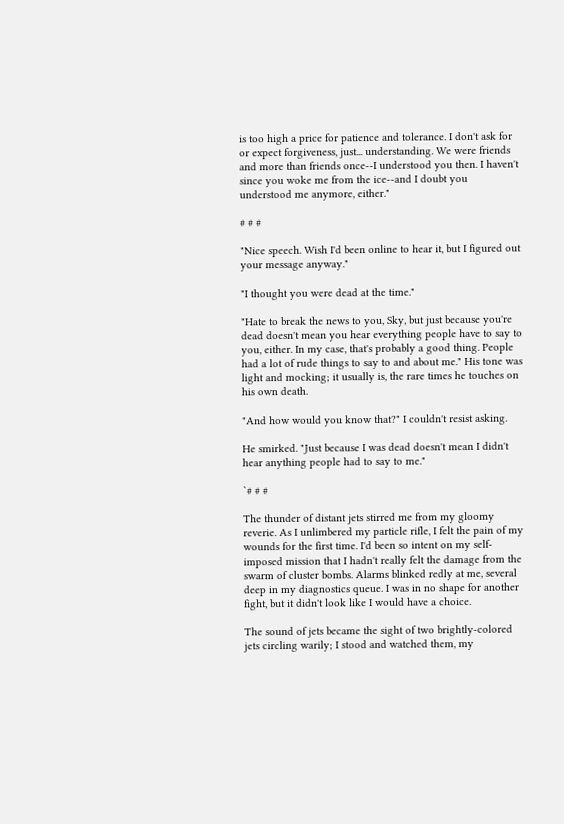is too high a price for patience and tolerance. I don't ask for or expect forgiveness, just... understanding. We were friends and more than friends once--I understood you then. I haven't since you woke me from the ice--and I doubt you understood me anymore, either."

# # #

"Nice speech. Wish I'd been online to hear it, but I figured out your message anyway."

"I thought you were dead at the time."

"Hate to break the news to you, Sky, but just because you're dead doesn't mean you hear everything people have to say to you, either. In my case, that's probably a good thing. People had a lot of rude things to say to and about me." His tone was light and mocking; it usually is, the rare times he touches on his own death.

"And how would you know that?" I couldn't resist asking.

He smirked. "Just because I was dead doesn't mean I didn't hear anything people had to say to me."

`# # #

The thunder of distant jets stirred me from my gloomy reverie. As I unlimbered my particle rifle, I felt the pain of my wounds for the first time. I'd been so intent on my self-imposed mission that I hadn't really felt the damage from the swarm of cluster bombs. Alarms blinked redly at me, several deep in my diagnostics queue. I was in no shape for another fight, but it didn't look like I would have a choice.

The sound of jets became the sight of two brightly-colored jets circling warily; I stood and watched them, my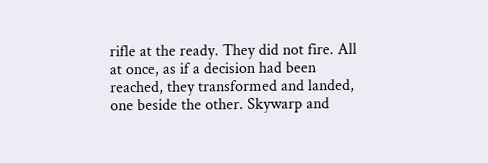rifle at the ready. They did not fire. All at once, as if a decision had been reached, they transformed and landed, one beside the other. Skywarp and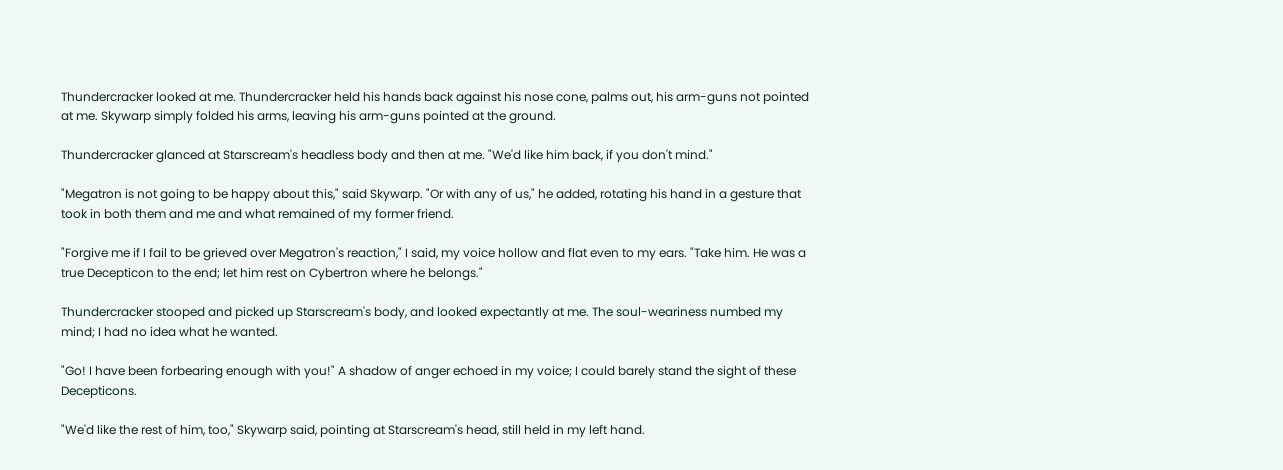Thundercracker looked at me. Thundercracker held his hands back against his nose cone, palms out, his arm-guns not pointed at me. Skywarp simply folded his arms, leaving his arm-guns pointed at the ground.

Thundercracker glanced at Starscream's headless body and then at me. "We'd like him back, if you don't mind."

"Megatron is not going to be happy about this," said Skywarp. "Or with any of us," he added, rotating his hand in a gesture that took in both them and me and what remained of my former friend.

"Forgive me if I fail to be grieved over Megatron's reaction," I said, my voice hollow and flat even to my ears. "Take him. He was a true Decepticon to the end; let him rest on Cybertron where he belongs."

Thundercracker stooped and picked up Starscream's body, and looked expectantly at me. The soul-weariness numbed my mind; I had no idea what he wanted.

"Go! I have been forbearing enough with you!" A shadow of anger echoed in my voice; I could barely stand the sight of these Decepticons.

"We'd like the rest of him, too," Skywarp said, pointing at Starscream's head, still held in my left hand.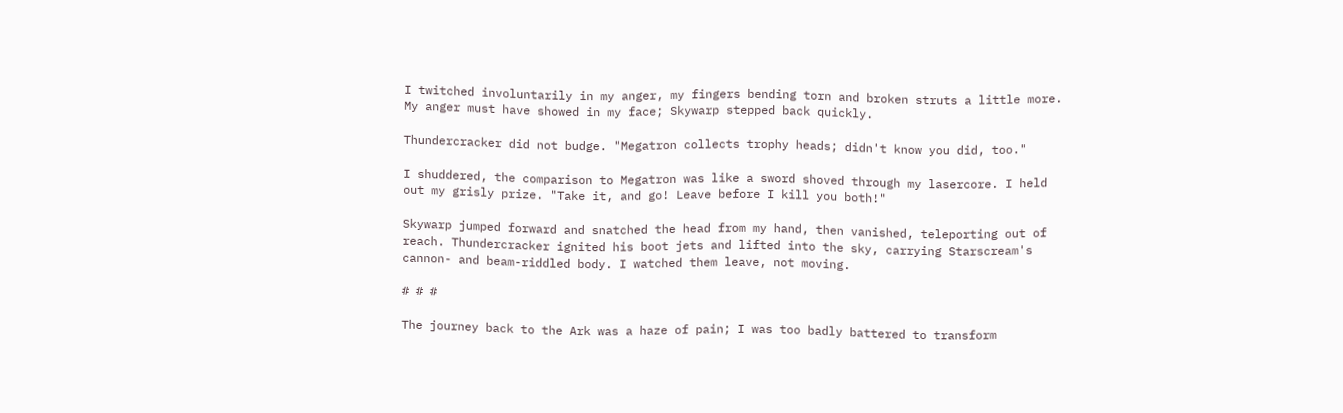I twitched involuntarily in my anger, my fingers bending torn and broken struts a little more. My anger must have showed in my face; Skywarp stepped back quickly.

Thundercracker did not budge. "Megatron collects trophy heads; didn't know you did, too."

I shuddered, the comparison to Megatron was like a sword shoved through my lasercore. I held out my grisly prize. "Take it, and go! Leave before I kill you both!"

Skywarp jumped forward and snatched the head from my hand, then vanished, teleporting out of reach. Thundercracker ignited his boot jets and lifted into the sky, carrying Starscream's cannon- and beam-riddled body. I watched them leave, not moving.

# # #

The journey back to the Ark was a haze of pain; I was too badly battered to transform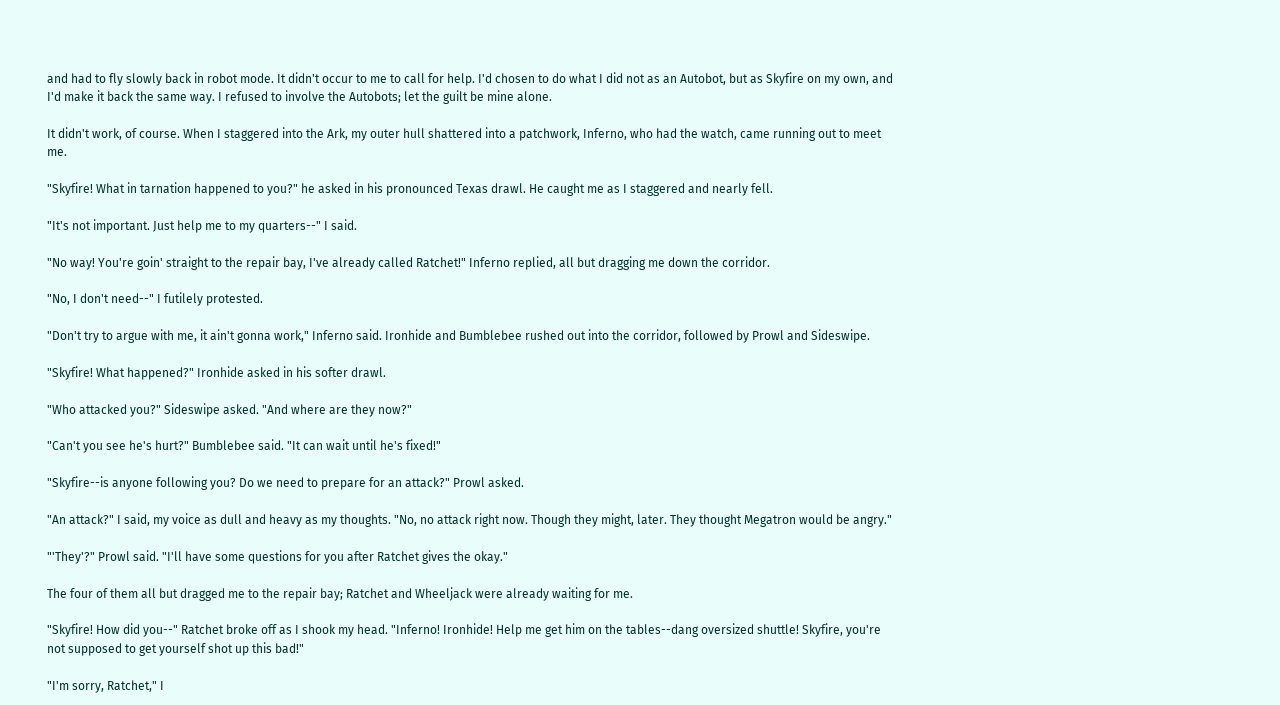and had to fly slowly back in robot mode. It didn't occur to me to call for help. I'd chosen to do what I did not as an Autobot, but as Skyfire on my own, and I'd make it back the same way. I refused to involve the Autobots; let the guilt be mine alone.

It didn't work, of course. When I staggered into the Ark, my outer hull shattered into a patchwork, Inferno, who had the watch, came running out to meet me.

"Skyfire! What in tarnation happened to you?" he asked in his pronounced Texas drawl. He caught me as I staggered and nearly fell.

"It's not important. Just help me to my quarters--" I said.

"No way! You're goin' straight to the repair bay, I've already called Ratchet!" Inferno replied, all but dragging me down the corridor.

"No, I don't need--" I futilely protested.

"Don't try to argue with me, it ain't gonna work," Inferno said. Ironhide and Bumblebee rushed out into the corridor, followed by Prowl and Sideswipe.

"Skyfire! What happened?" Ironhide asked in his softer drawl.

"Who attacked you?" Sideswipe asked. "And where are they now?"

"Can't you see he's hurt?" Bumblebee said. "It can wait until he's fixed!"

"Skyfire--is anyone following you? Do we need to prepare for an attack?" Prowl asked.

"An attack?" I said, my voice as dull and heavy as my thoughts. "No, no attack right now. Though they might, later. They thought Megatron would be angry."

"'They'?" Prowl said. "I'll have some questions for you after Ratchet gives the okay."

The four of them all but dragged me to the repair bay; Ratchet and Wheeljack were already waiting for me.

"Skyfire! How did you--" Ratchet broke off as I shook my head. "Inferno! Ironhide! Help me get him on the tables--dang oversized shuttle! Skyfire, you're not supposed to get yourself shot up this bad!"

"I'm sorry, Ratchet," I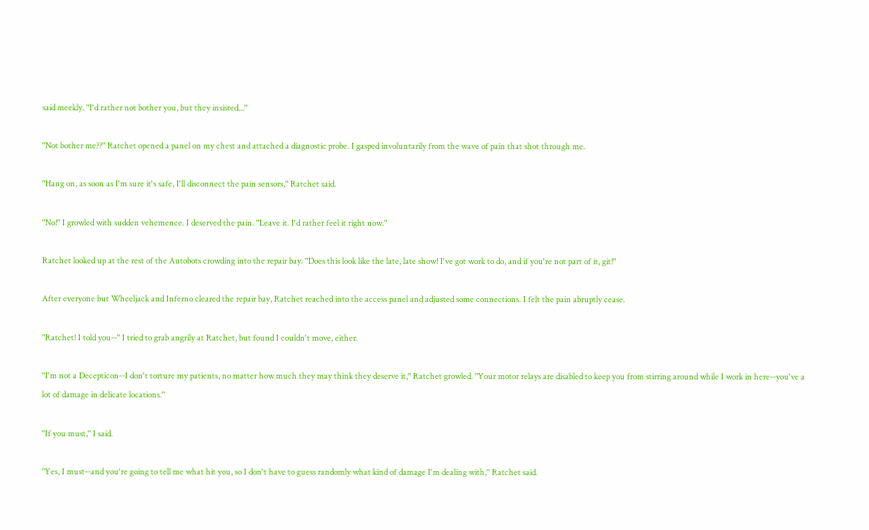said meekly. "I'd rather not bother you, but they insisted..."

"Not bother me??" Ratchet opened a panel on my chest and attached a diagnostic probe. I gasped involuntarily from the wave of pain that shot through me.

"Hang on, as soon as I'm sure it's safe, I'll disconnect the pain sensors," Ratchet said.

"No!" I growled with sudden vehemence. I deserved the pain. "Leave it. I'd rather feel it right now."

Ratchet looked up at the rest of the Autobots crowding into the repair bay. "Does this look like the late, late show! I've got work to do, and if you're not part of it, git!"

After everyone but Wheeljack and Inferno cleared the repair bay, Ratchet reached into the access panel and adjusted some connections. I felt the pain abruptly cease.

"Ratchet! I told you--" I tried to grab angrily at Ratchet, but found I couldn't move, either.

"I'm not a Decepticon--I don't torture my patients, no matter how much they may think they deserve it," Ratchet growled. "Your motor relays are disabled to keep you from stirring around while I work in here--you've a lot of damage in delicate locations."

"If you must," I said.

"Yes, I must--and you're going to tell me what hit you, so I don't have to guess randomly what kind of damage I'm dealing with," Ratchet said.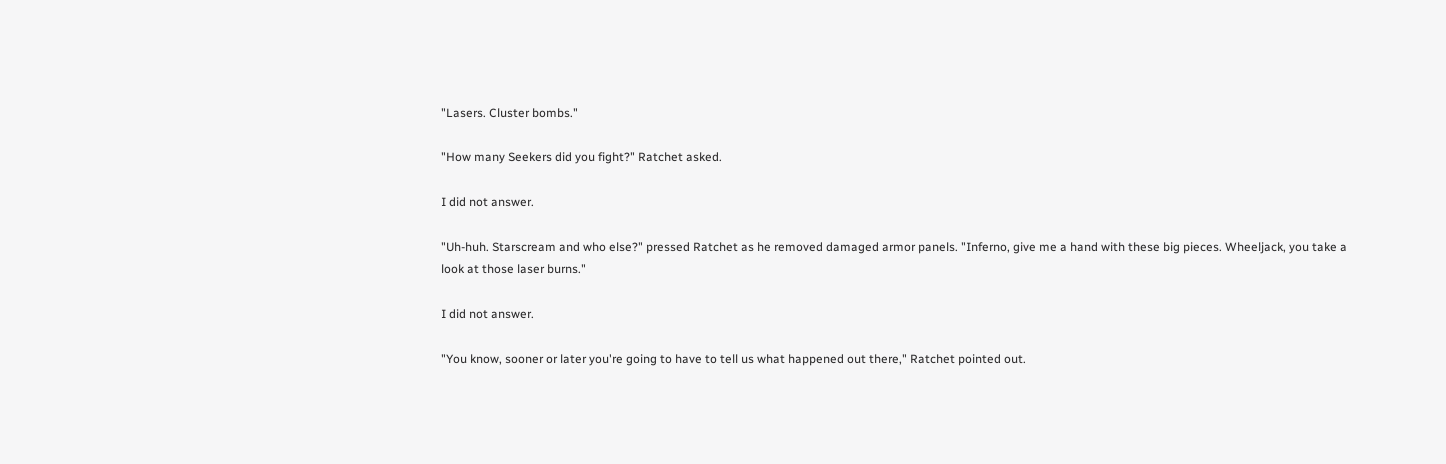"Lasers. Cluster bombs."

"How many Seekers did you fight?" Ratchet asked.

I did not answer.

"Uh-huh. Starscream and who else?" pressed Ratchet as he removed damaged armor panels. "Inferno, give me a hand with these big pieces. Wheeljack, you take a look at those laser burns."

I did not answer.

"You know, sooner or later you're going to have to tell us what happened out there," Ratchet pointed out.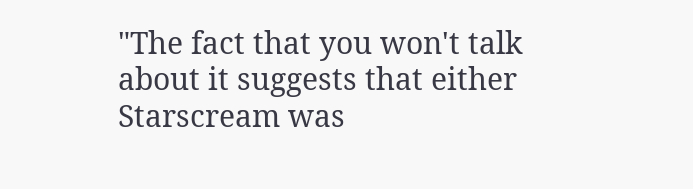"The fact that you won't talk about it suggests that either Starscream was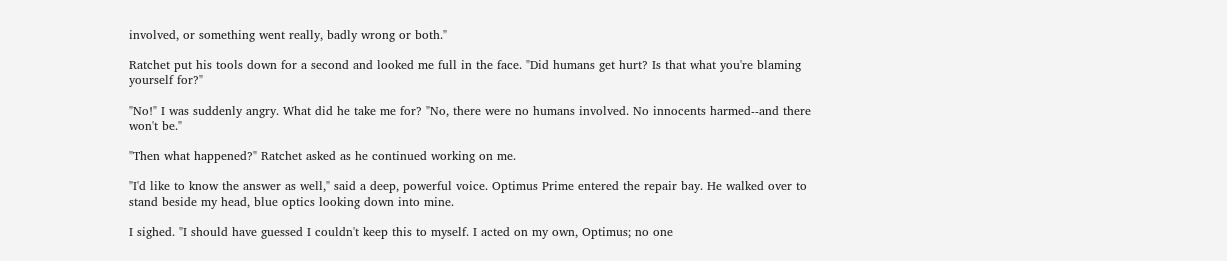involved, or something went really, badly wrong or both."

Ratchet put his tools down for a second and looked me full in the face. "Did humans get hurt? Is that what you're blaming yourself for?"

"No!" I was suddenly angry. What did he take me for? "No, there were no humans involved. No innocents harmed--and there won't be."

"Then what happened?" Ratchet asked as he continued working on me.

"I'd like to know the answer as well," said a deep, powerful voice. Optimus Prime entered the repair bay. He walked over to stand beside my head, blue optics looking down into mine.

I sighed. "I should have guessed I couldn't keep this to myself. I acted on my own, Optimus; no one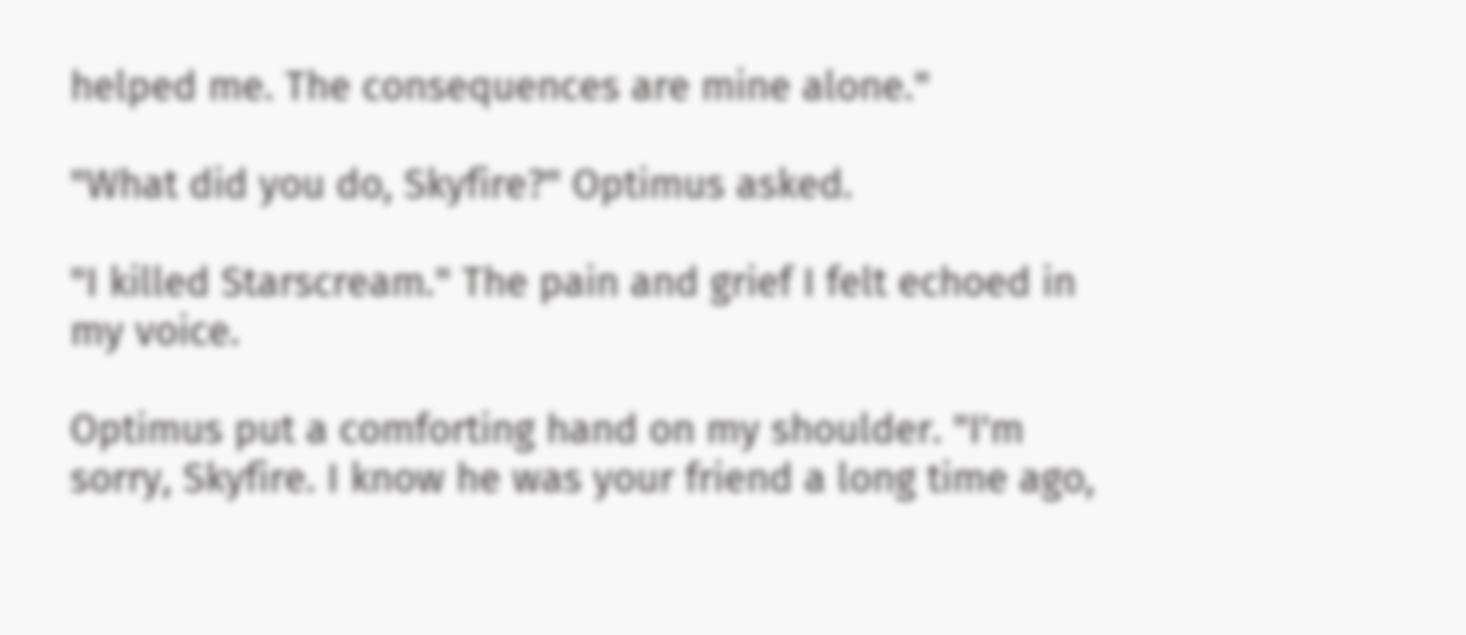helped me. The consequences are mine alone."

"What did you do, Skyfire?" Optimus asked.

"I killed Starscream." The pain and grief I felt echoed in my voice.

Optimus put a comforting hand on my shoulder. "I'm sorry, Skyfire. I know he was your friend a long time ago,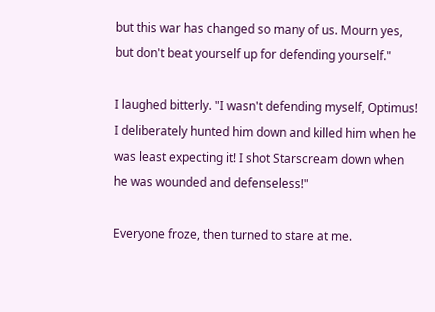but this war has changed so many of us. Mourn yes, but don't beat yourself up for defending yourself."

I laughed bitterly. "I wasn't defending myself, Optimus! I deliberately hunted him down and killed him when he was least expecting it! I shot Starscream down when he was wounded and defenseless!"

Everyone froze, then turned to stare at me.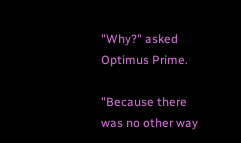"Why?" asked Optimus Prime.

"Because there was no other way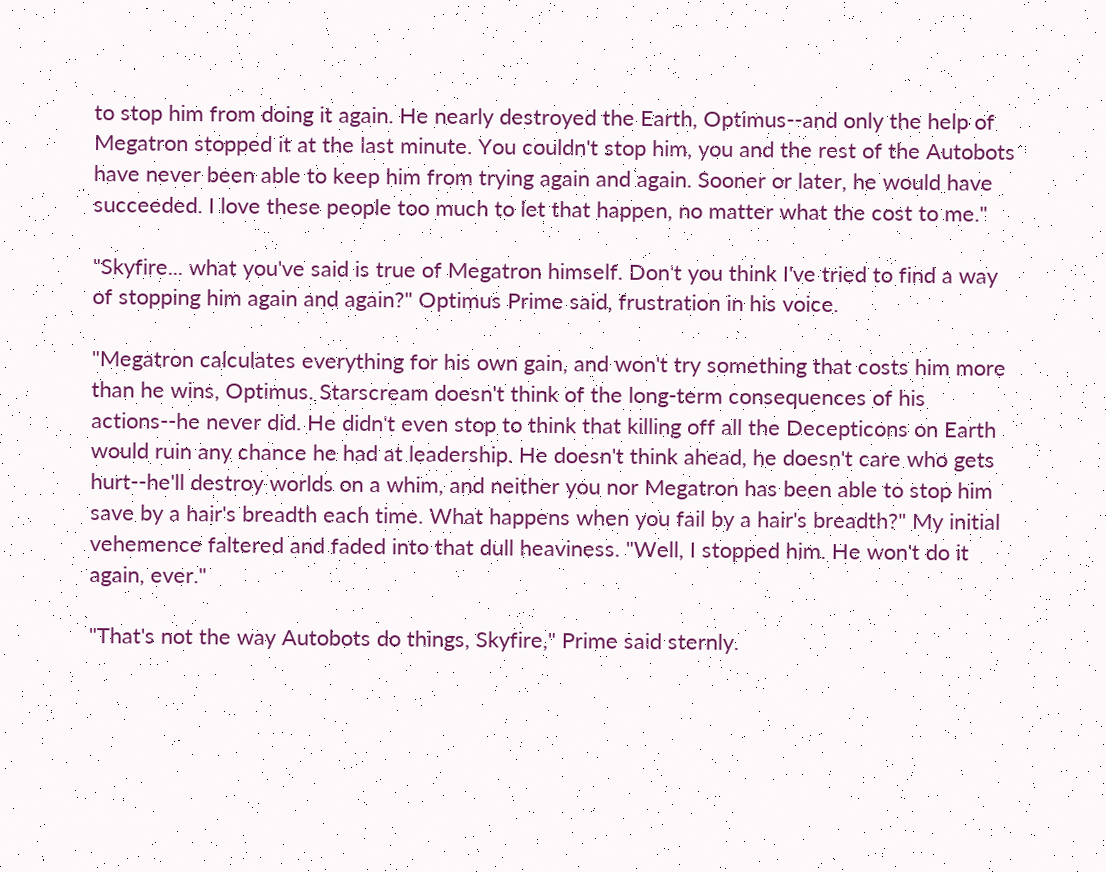to stop him from doing it again. He nearly destroyed the Earth, Optimus--and only the help of Megatron stopped it at the last minute. You couldn't stop him, you and the rest of the Autobots have never been able to keep him from trying again and again. Sooner or later, he would have succeeded. I love these people too much to let that happen, no matter what the cost to me."

"Skyfire... what you've said is true of Megatron himself. Don't you think I've tried to find a way of stopping him again and again?" Optimus Prime said, frustration in his voice.

"Megatron calculates everything for his own gain, and won't try something that costs him more than he wins, Optimus. Starscream doesn't think of the long-term consequences of his actions--he never did. He didn't even stop to think that killing off all the Decepticons on Earth would ruin any chance he had at leadership. He doesn't think ahead, he doesn't care who gets hurt--he'll destroy worlds on a whim, and neither you nor Megatron has been able to stop him save by a hair's breadth each time. What happens when you fail by a hair's breadth?" My initial vehemence faltered and faded into that dull heaviness. "Well, I stopped him. He won't do it again, ever."

"That's not the way Autobots do things, Skyfire," Prime said sternly.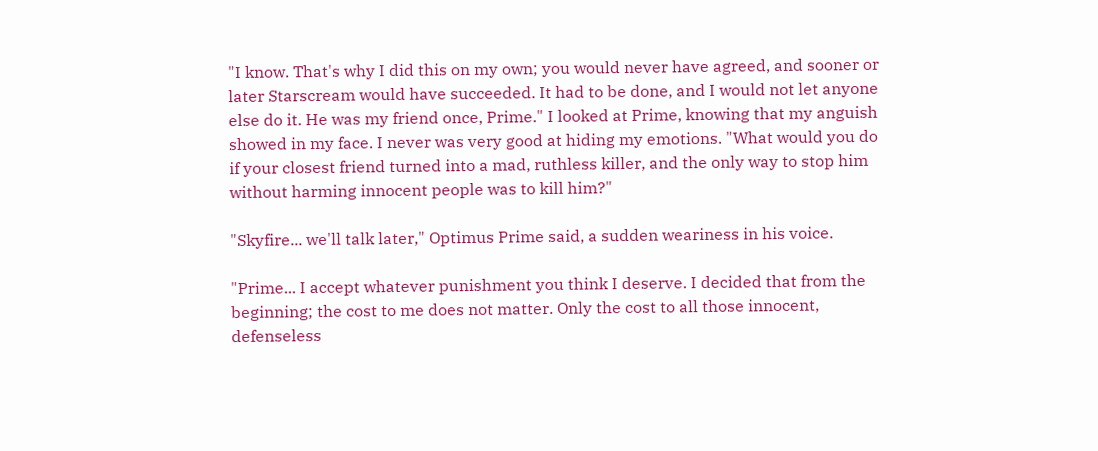"I know. That's why I did this on my own; you would never have agreed, and sooner or later Starscream would have succeeded. It had to be done, and I would not let anyone else do it. He was my friend once, Prime." I looked at Prime, knowing that my anguish showed in my face. I never was very good at hiding my emotions. "What would you do if your closest friend turned into a mad, ruthless killer, and the only way to stop him without harming innocent people was to kill him?"

"Skyfire... we'll talk later," Optimus Prime said, a sudden weariness in his voice.

"Prime... I accept whatever punishment you think I deserve. I decided that from the beginning; the cost to me does not matter. Only the cost to all those innocent, defenseless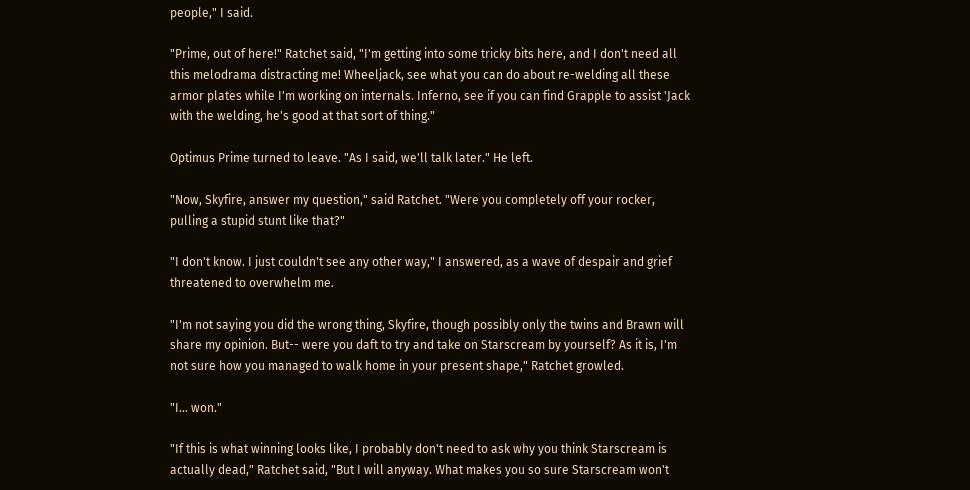people," I said.

"Prime, out of here!" Ratchet said, "I'm getting into some tricky bits here, and I don't need all this melodrama distracting me! Wheeljack, see what you can do about re-welding all these armor plates while I'm working on internals. Inferno, see if you can find Grapple to assist 'Jack with the welding, he's good at that sort of thing."

Optimus Prime turned to leave. "As I said, we'll talk later." He left.

"Now, Skyfire, answer my question," said Ratchet. "Were you completely off your rocker, pulling a stupid stunt like that?"

"I don't know. I just couldn't see any other way," I answered, as a wave of despair and grief threatened to overwhelm me.

"I'm not saying you did the wrong thing, Skyfire, though possibly only the twins and Brawn will share my opinion. But-- were you daft to try and take on Starscream by yourself? As it is, I'm not sure how you managed to walk home in your present shape," Ratchet growled.

"I... won."

"If this is what winning looks like, I probably don't need to ask why you think Starscream is actually dead," Ratchet said, "But I will anyway. What makes you so sure Starscream won't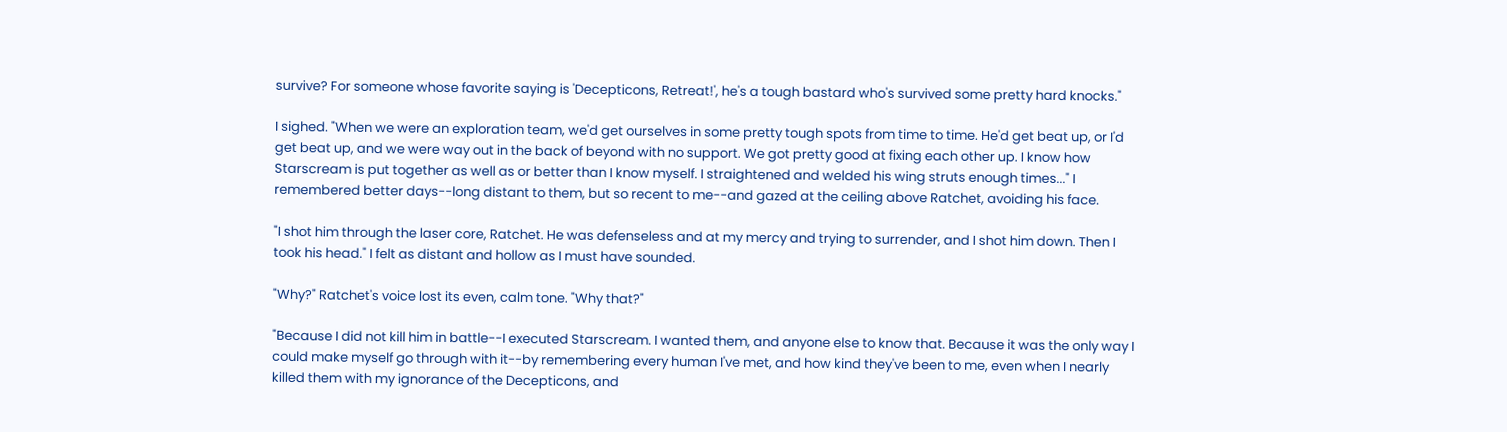survive? For someone whose favorite saying is 'Decepticons, Retreat!', he's a tough bastard who's survived some pretty hard knocks."

I sighed. "When we were an exploration team, we'd get ourselves in some pretty tough spots from time to time. He'd get beat up, or I'd get beat up, and we were way out in the back of beyond with no support. We got pretty good at fixing each other up. I know how Starscream is put together as well as or better than I know myself. I straightened and welded his wing struts enough times..." I remembered better days--long distant to them, but so recent to me--and gazed at the ceiling above Ratchet, avoiding his face.

"I shot him through the laser core, Ratchet. He was defenseless and at my mercy and trying to surrender, and I shot him down. Then I took his head." I felt as distant and hollow as I must have sounded.

"Why?" Ratchet's voice lost its even, calm tone. "Why that?"

"Because I did not kill him in battle--I executed Starscream. I wanted them, and anyone else to know that. Because it was the only way I could make myself go through with it--by remembering every human I've met, and how kind they've been to me, even when I nearly killed them with my ignorance of the Decepticons, and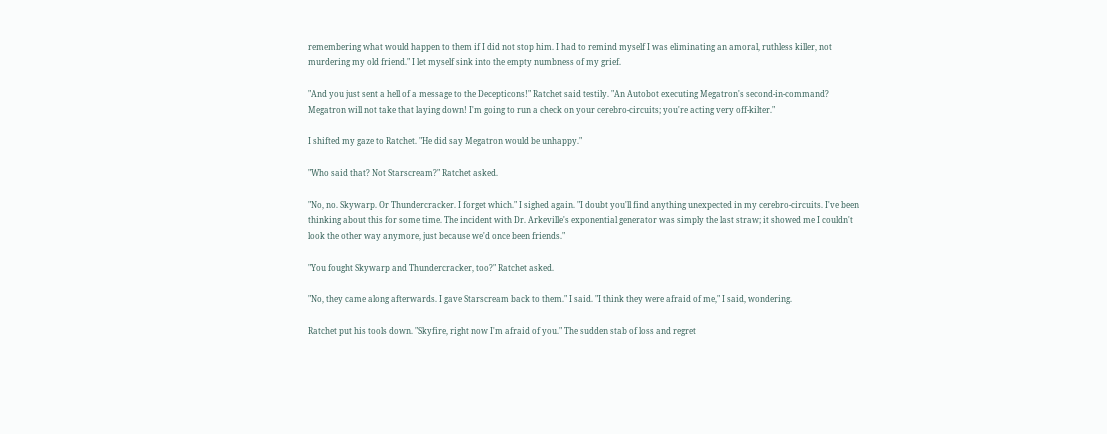remembering what would happen to them if I did not stop him. I had to remind myself I was eliminating an amoral, ruthless killer, not murdering my old friend." I let myself sink into the empty numbness of my grief.

"And you just sent a hell of a message to the Decepticons!" Ratchet said testily. "An Autobot executing Megatron's second-in-command? Megatron will not take that laying down! I'm going to run a check on your cerebro-circuits; you're acting very off-kilter."

I shifted my gaze to Ratchet. "He did say Megatron would be unhappy."

"Who said that? Not Starscream?" Ratchet asked.

"No, no. Skywarp. Or Thundercracker. I forget which." I sighed again. "I doubt you'll find anything unexpected in my cerebro-circuits. I've been thinking about this for some time. The incident with Dr. Arkeville's exponential generator was simply the last straw; it showed me I couldn't look the other way anymore, just because we'd once been friends."

"You fought Skywarp and Thundercracker, too?" Ratchet asked.

"No, they came along afterwards. I gave Starscream back to them." I said. "I think they were afraid of me," I said, wondering.

Ratchet put his tools down. "Skyfire, right now I'm afraid of you." The sudden stab of loss and regret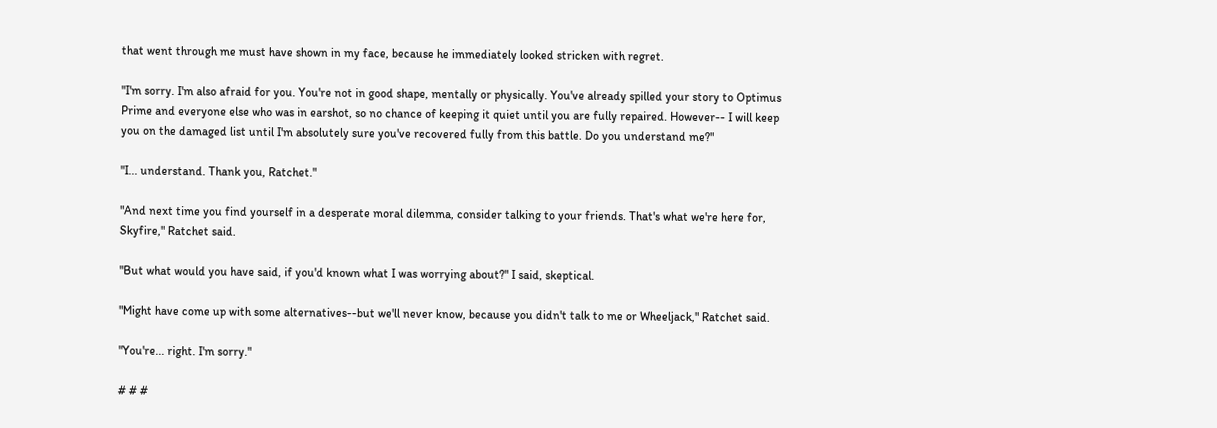that went through me must have shown in my face, because he immediately looked stricken with regret.

"I'm sorry. I'm also afraid for you. You're not in good shape, mentally or physically. You've already spilled your story to Optimus Prime and everyone else who was in earshot, so no chance of keeping it quiet until you are fully repaired. However-- I will keep you on the damaged list until I'm absolutely sure you've recovered fully from this battle. Do you understand me?"

"I... understand. Thank you, Ratchet."

"And next time you find yourself in a desperate moral dilemma, consider talking to your friends. That's what we're here for, Skyfire," Ratchet said.

"But what would you have said, if you'd known what I was worrying about?" I said, skeptical.

"Might have come up with some alternatives--but we'll never know, because you didn't talk to me or Wheeljack," Ratchet said.

"You're... right. I'm sorry."

# # #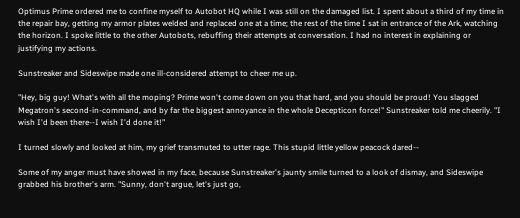Optimus Prime ordered me to confine myself to Autobot HQ while I was still on the damaged list. I spent about a third of my time in the repair bay, getting my armor plates welded and replaced one at a time; the rest of the time I sat in entrance of the Ark, watching the horizon. I spoke little to the other Autobots, rebuffing their attempts at conversation. I had no interest in explaining or justifying my actions.

Sunstreaker and Sideswipe made one ill-considered attempt to cheer me up.

"Hey, big guy! What's with all the moping? Prime won't come down on you that hard, and you should be proud! You slagged Megatron's second-in-command, and by far the biggest annoyance in the whole Decepticon force!" Sunstreaker told me cheerily. "I wish I'd been there--I wish I'd done it!"

I turned slowly and looked at him, my grief transmuted to utter rage. This stupid little yellow peacock dared--

Some of my anger must have showed in my face, because Sunstreaker's jaunty smile turned to a look of dismay, and Sideswipe grabbed his brother's arm. "Sunny, don't argue, let's just go,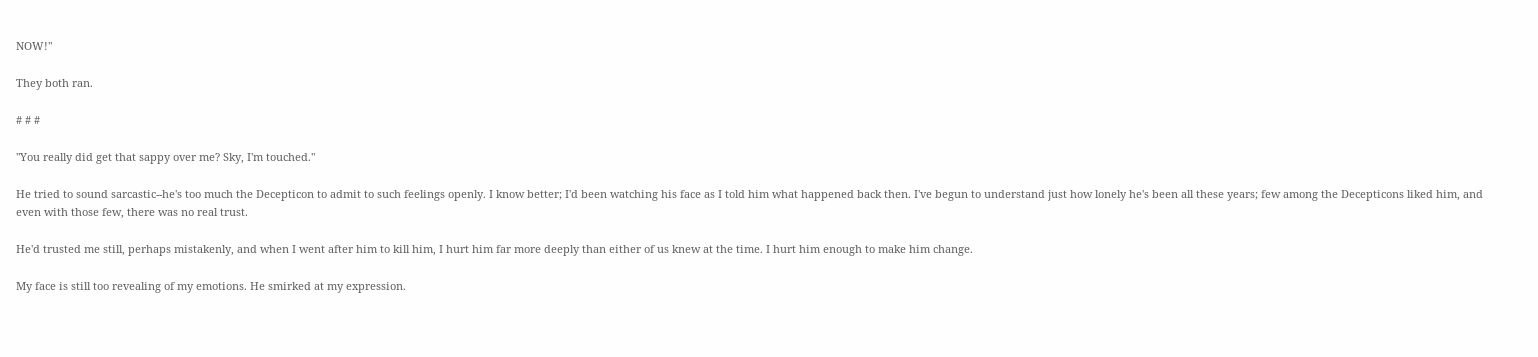NOW!"

They both ran.

# # #

"You really did get that sappy over me? Sky, I'm touched."

He tried to sound sarcastic--he's too much the Decepticon to admit to such feelings openly. I know better; I'd been watching his face as I told him what happened back then. I've begun to understand just how lonely he's been all these years; few among the Decepticons liked him, and even with those few, there was no real trust.

He'd trusted me still, perhaps mistakenly, and when I went after him to kill him, I hurt him far more deeply than either of us knew at the time. I hurt him enough to make him change.

My face is still too revealing of my emotions. He smirked at my expression.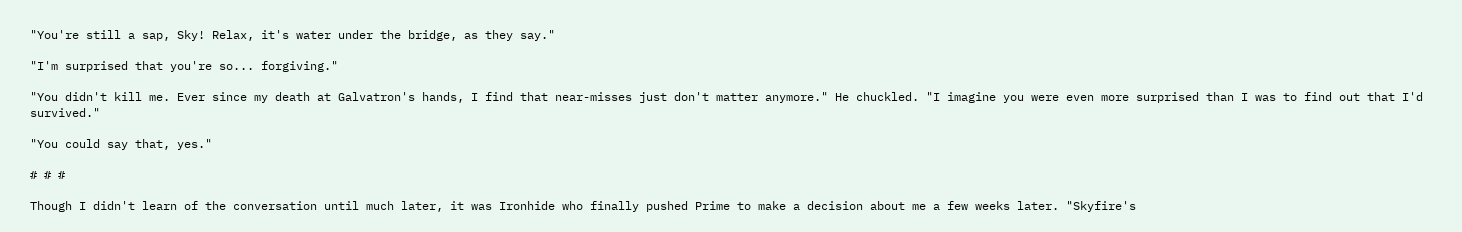"You're still a sap, Sky! Relax, it's water under the bridge, as they say."

"I'm surprised that you're so... forgiving."

"You didn't kill me. Ever since my death at Galvatron's hands, I find that near-misses just don't matter anymore." He chuckled. "I imagine you were even more surprised than I was to find out that I'd survived."

"You could say that, yes."

# # #

Though I didn't learn of the conversation until much later, it was Ironhide who finally pushed Prime to make a decision about me a few weeks later. "Skyfire's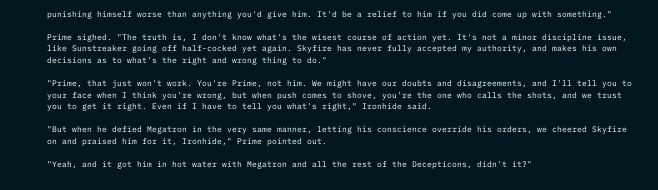punishing himself worse than anything you'd give him. It'd be a relief to him if you did come up with something."

Prime sighed. "The truth is, I don't know what's the wisest course of action yet. It's not a minor discipline issue, like Sunstreaker going off half-cocked yet again. Skyfire has never fully accepted my authority, and makes his own decisions as to what's the right and wrong thing to do."

"Prime, that just won't work. You're Prime, not him. We might have our doubts and disagreements, and I'll tell you to your face when I think you're wrong, but when push comes to shove, you're the one who calls the shots, and we trust you to get it right. Even if I have to tell you what's right," Ironhide said.

"But when he defied Megatron in the very same manner, letting his conscience override his orders, we cheered Skyfire on and praised him for it, Ironhide," Prime pointed out.

"Yeah, and it got him in hot water with Megatron and all the rest of the Decepticons, didn't it?"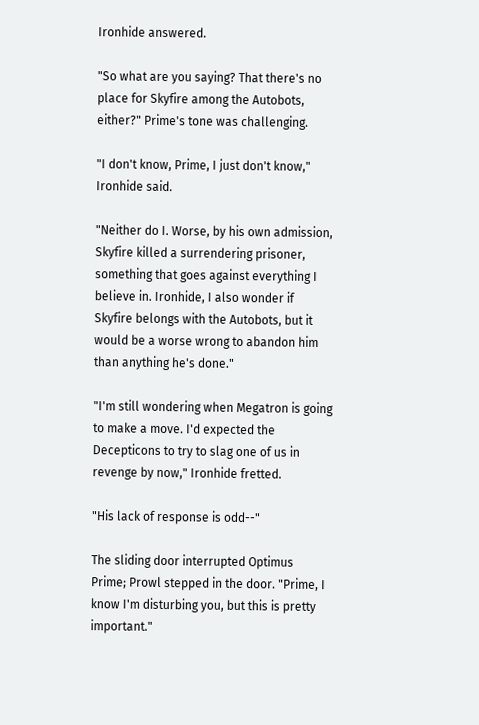Ironhide answered.

"So what are you saying? That there's no place for Skyfire among the Autobots, either?" Prime's tone was challenging.

"I don't know, Prime, I just don't know," Ironhide said.

"Neither do I. Worse, by his own admission, Skyfire killed a surrendering prisoner, something that goes against everything I believe in. Ironhide, I also wonder if Skyfire belongs with the Autobots, but it would be a worse wrong to abandon him than anything he's done."

"I'm still wondering when Megatron is going to make a move. I'd expected the Decepticons to try to slag one of us in revenge by now," Ironhide fretted.

"His lack of response is odd--"

The sliding door interrupted Optimus Prime; Prowl stepped in the door. "Prime, I know I'm disturbing you, but this is pretty important."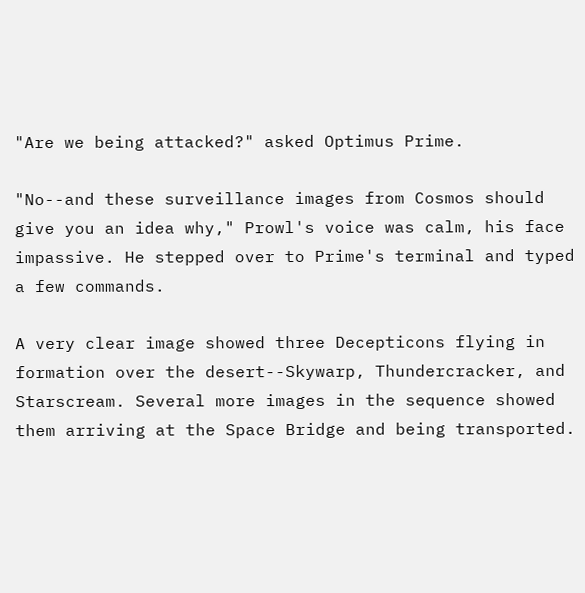"Are we being attacked?" asked Optimus Prime.

"No--and these surveillance images from Cosmos should give you an idea why," Prowl's voice was calm, his face impassive. He stepped over to Prime's terminal and typed a few commands.

A very clear image showed three Decepticons flying in formation over the desert--Skywarp, Thundercracker, and Starscream. Several more images in the sequence showed them arriving at the Space Bridge and being transported.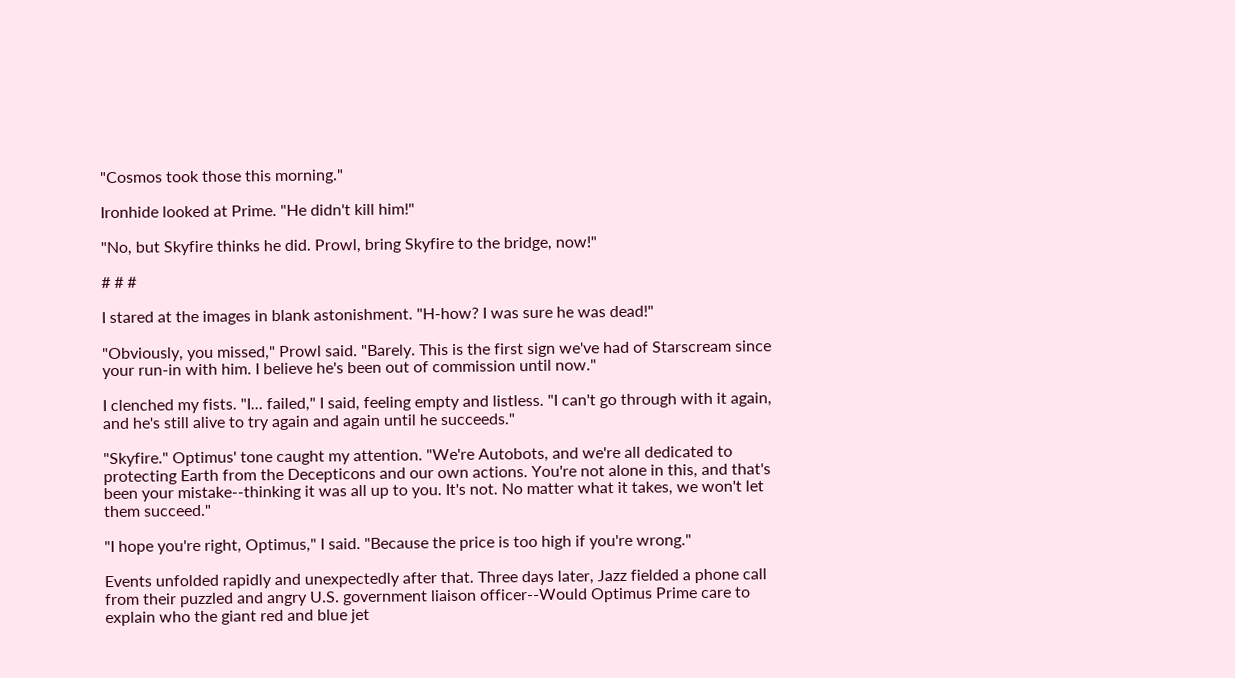"Cosmos took those this morning."

Ironhide looked at Prime. "He didn't kill him!"

"No, but Skyfire thinks he did. Prowl, bring Skyfire to the bridge, now!"

# # #

I stared at the images in blank astonishment. "H-how? I was sure he was dead!"

"Obviously, you missed," Prowl said. "Barely. This is the first sign we've had of Starscream since your run-in with him. I believe he's been out of commission until now."

I clenched my fists. "I... failed," I said, feeling empty and listless. "I can't go through with it again, and he's still alive to try again and again until he succeeds."

"Skyfire." Optimus' tone caught my attention. "We're Autobots, and we're all dedicated to protecting Earth from the Decepticons and our own actions. You're not alone in this, and that's been your mistake--thinking it was all up to you. It's not. No matter what it takes, we won't let them succeed."

"I hope you're right, Optimus," I said. "Because the price is too high if you're wrong."

Events unfolded rapidly and unexpectedly after that. Three days later, Jazz fielded a phone call from their puzzled and angry U.S. government liaison officer--Would Optimus Prime care to explain who the giant red and blue jet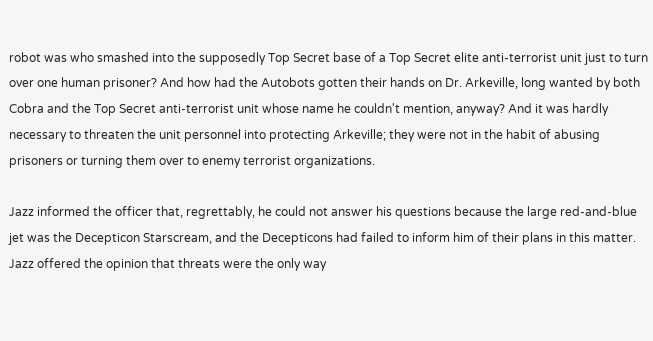robot was who smashed into the supposedly Top Secret base of a Top Secret elite anti-terrorist unit just to turn over one human prisoner? And how had the Autobots gotten their hands on Dr. Arkeville, long wanted by both Cobra and the Top Secret anti-terrorist unit whose name he couldn't mention, anyway? And it was hardly necessary to threaten the unit personnel into protecting Arkeville; they were not in the habit of abusing prisoners or turning them over to enemy terrorist organizations.

Jazz informed the officer that, regrettably, he could not answer his questions because the large red-and-blue jet was the Decepticon Starscream, and the Decepticons had failed to inform him of their plans in this matter. Jazz offered the opinion that threats were the only way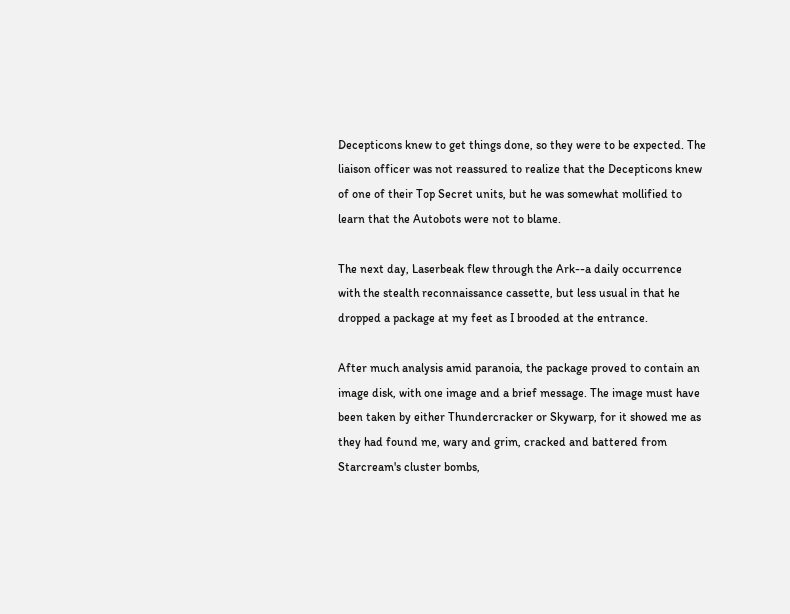Decepticons knew to get things done, so they were to be expected. The liaison officer was not reassured to realize that the Decepticons knew of one of their Top Secret units, but he was somewhat mollified to learn that the Autobots were not to blame.

The next day, Laserbeak flew through the Ark--a daily occurrence with the stealth reconnaissance cassette, but less usual in that he dropped a package at my feet as I brooded at the entrance.

After much analysis amid paranoia, the package proved to contain an image disk, with one image and a brief message. The image must have been taken by either Thundercracker or Skywarp, for it showed me as they had found me, wary and grim, cracked and battered from Starcream's cluster bombs,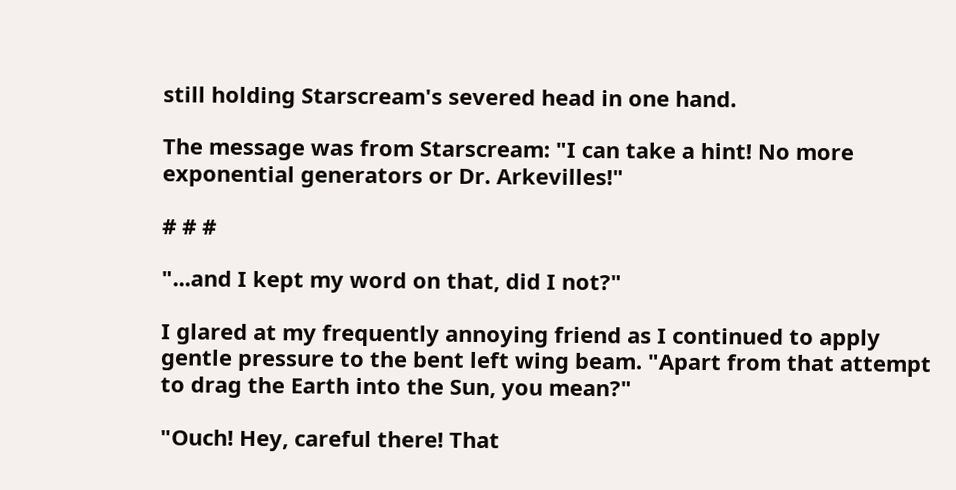still holding Starscream's severed head in one hand.

The message was from Starscream: "I can take a hint! No more exponential generators or Dr. Arkevilles!"

# # #

"...and I kept my word on that, did I not?"

I glared at my frequently annoying friend as I continued to apply gentle pressure to the bent left wing beam. "Apart from that attempt to drag the Earth into the Sun, you mean?"

"Ouch! Hey, careful there! That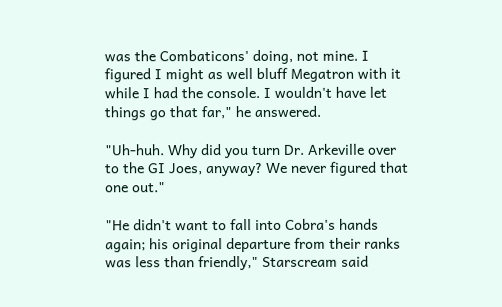was the Combaticons' doing, not mine. I figured I might as well bluff Megatron with it while I had the console. I wouldn't have let things go that far," he answered.

"Uh-huh. Why did you turn Dr. Arkeville over to the GI Joes, anyway? We never figured that one out."

"He didn't want to fall into Cobra's hands again; his original departure from their ranks was less than friendly," Starscream said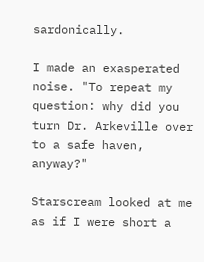sardonically.

I made an exasperated noise. "To repeat my question: why did you turn Dr. Arkeville over to a safe haven, anyway?"

Starscream looked at me as if I were short a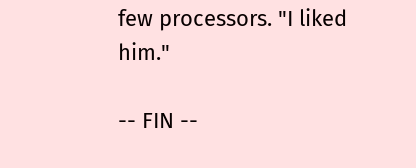few processors. "I liked him."

-- FIN --